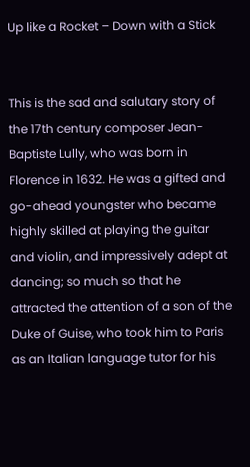Up like a Rocket – Down with a Stick


This is the sad and salutary story of the 17th century composer Jean-Baptiste Lully, who was born in Florence in 1632. He was a gifted and go-ahead youngster who became highly skilled at playing the guitar and violin, and impressively adept at dancing; so much so that he attracted the attention of a son of the Duke of Guise, who took him to Paris as an Italian language tutor for his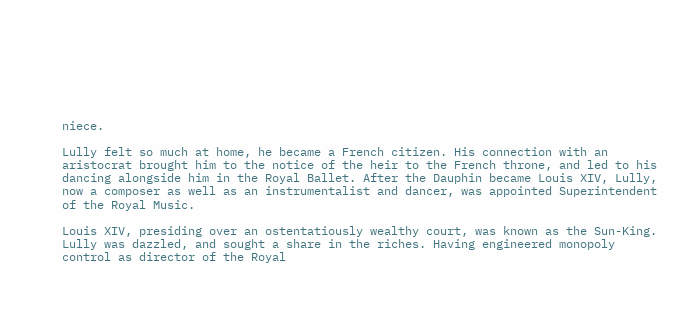niece.

Lully felt so much at home, he became a French citizen. His connection with an aristocrat brought him to the notice of the heir to the French throne, and led to his dancing alongside him in the Royal Ballet. After the Dauphin became Louis XIV, Lully, now a composer as well as an instrumentalist and dancer, was appointed Superintendent of the Royal Music.

Louis XIV, presiding over an ostentatiously wealthy court, was known as the Sun-King. Lully was dazzled, and sought a share in the riches. Having engineered monopoly control as director of the Royal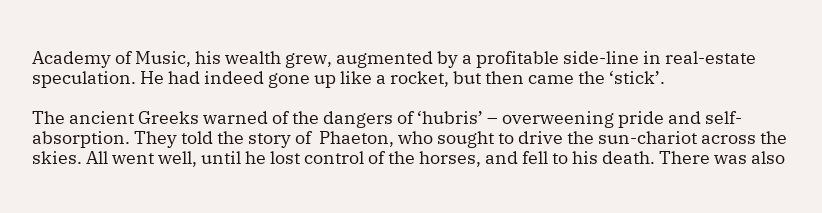Academy of Music, his wealth grew, augmented by a profitable side-line in real-estate speculation. He had indeed gone up like a rocket, but then came the ‘stick’.

The ancient Greeks warned of the dangers of ‘hubris’ – overweening pride and self-absorption. They told the story of  Phaeton, who sought to drive the sun-chariot across the skies. All went well, until he lost control of the horses, and fell to his death. There was also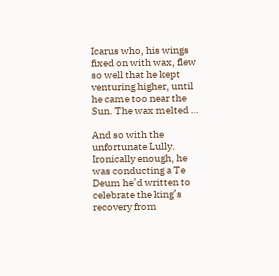Icarus who, his wings fixed on with wax, flew so well that he kept venturing higher, until he came too near the Sun. The wax melted …

And so with the unfortunate Lully. Ironically enough, he was conducting a Te Deum he’d written to celebrate the king’s recovery from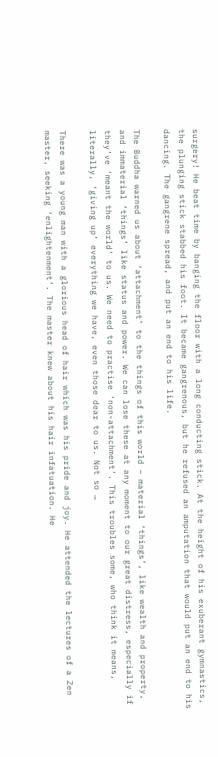surgery! He beat time by banging the floor with a long conducting stick. At the height of his exuberant gymnastics, the plunging stick stabbed his foot. It became gangrenous, but he refused an amputation that would put an end to his dancing. The gangrene spread, and put an end to his life.

The Buddha warned us about ‘attachment’ to the things of this world – material ‘things’, like wealth and property, and immaterial ‘things’ like status and power. We can lose these at any moment to our great distress, especially if they’ve ‘meant the world’ to us. We need to practise ‘non-attachment’. This troubles some, who think it means, literally, ‘giving up’ everything we have, even those dear to us. Not so …

There was a young man with a glorious head of hair which was his pride and joy. He attended the lectures of a Zen master, seeking ‘enlightenment’. The master knew about his hair infatuation. He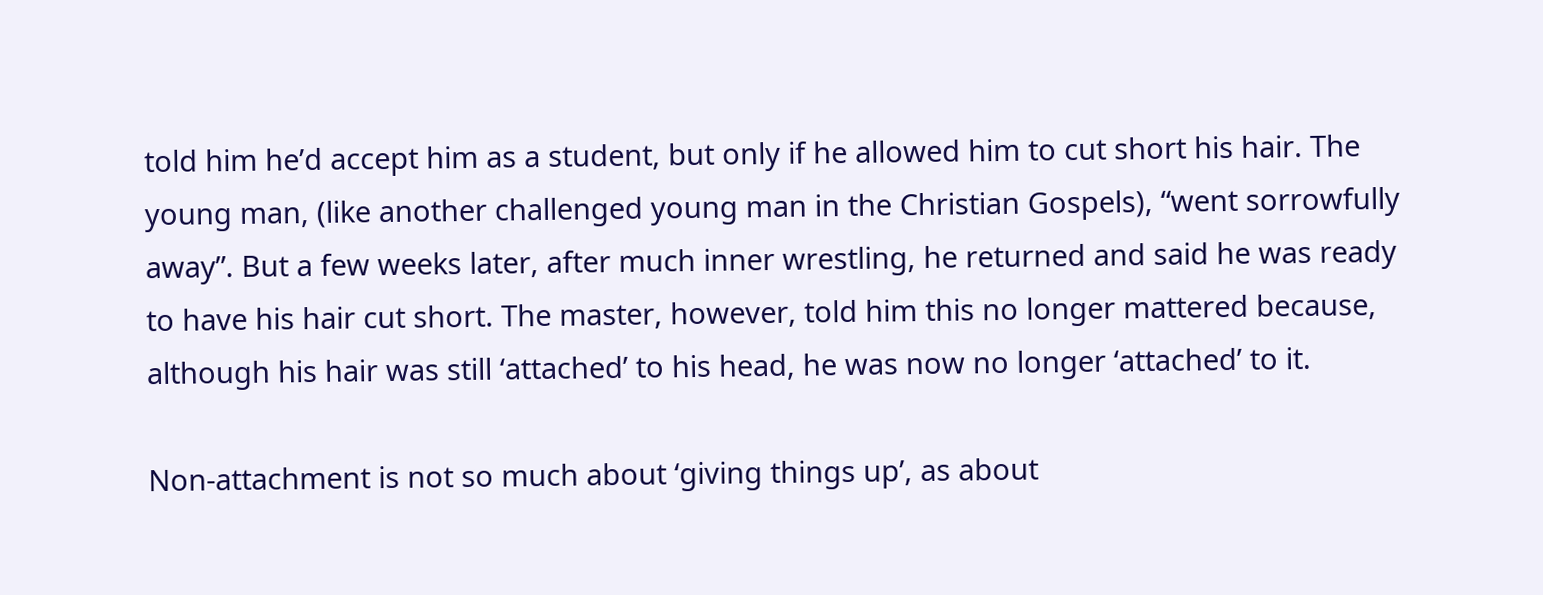told him he’d accept him as a student, but only if he allowed him to cut short his hair. The young man, (like another challenged young man in the Christian Gospels), “went sorrowfully away”. But a few weeks later, after much inner wrestling, he returned and said he was ready to have his hair cut short. The master, however, told him this no longer mattered because, although his hair was still ‘attached’ to his head, he was now no longer ‘attached’ to it.

Non-attachment is not so much about ‘giving things up’, as about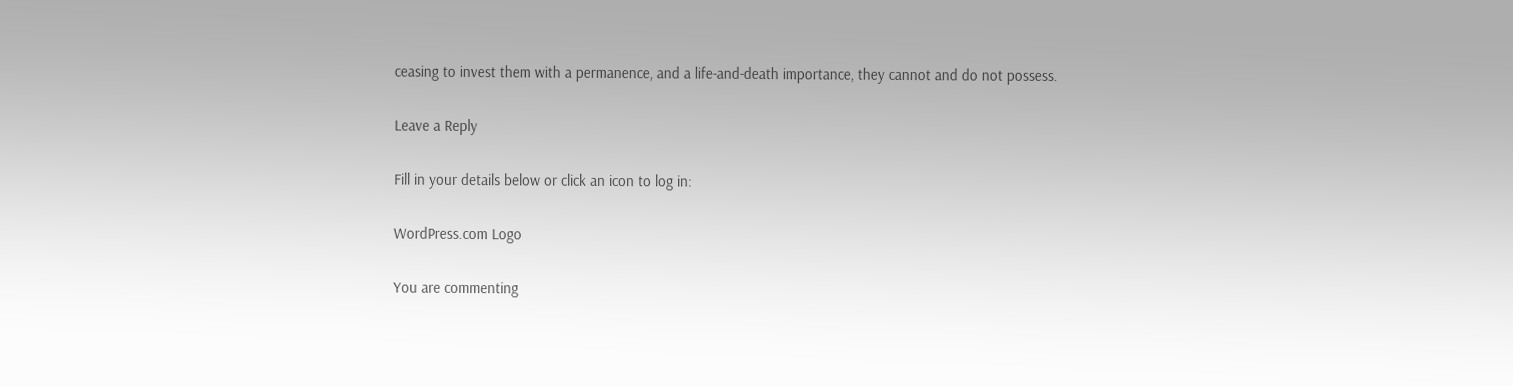ceasing to invest them with a permanence, and a life-and-death importance, they cannot and do not possess.

Leave a Reply

Fill in your details below or click an icon to log in:

WordPress.com Logo

You are commenting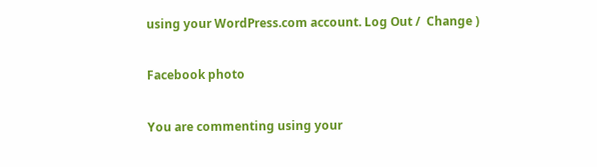using your WordPress.com account. Log Out /  Change )

Facebook photo

You are commenting using your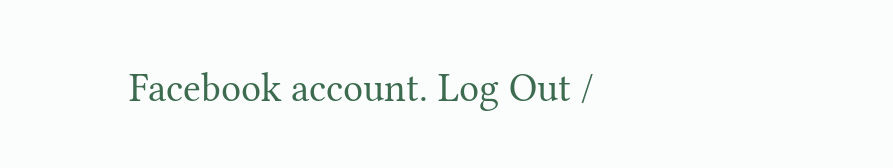Facebook account. Log Out /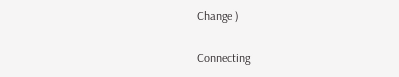Change )

Connecting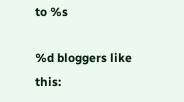to %s

%d bloggers like this: